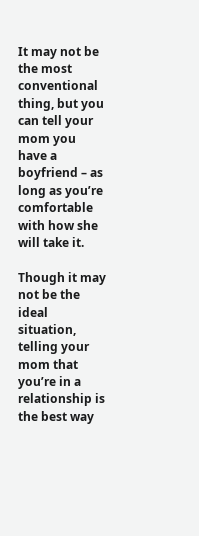It may not be the most conventional thing, but you can tell your mom you have a boyfriend – as long as you’re comfortable with how she will take it.

Though it may not be the ideal situation, telling your mom that you’re in a relationship is the best way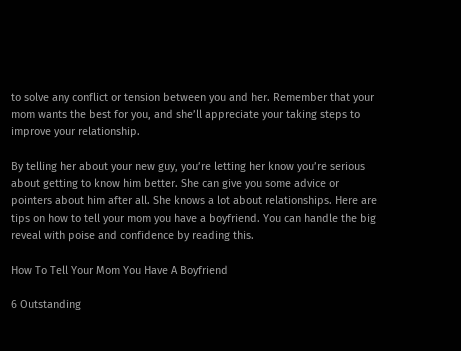to solve any conflict or tension between you and her. Remember that your mom wants the best for you, and she’ll appreciate your taking steps to improve your relationship.

By telling her about your new guy, you’re letting her know you’re serious about getting to know him better. She can give you some advice or pointers about him after all. She knows a lot about relationships. Here are tips on how to tell your mom you have a boyfriend. You can handle the big reveal with poise and confidence by reading this.

How To Tell Your Mom You Have A Boyfriend

6 Outstanding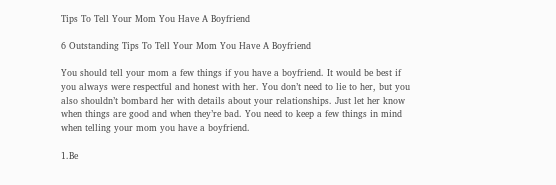Tips To Tell Your Mom You Have A Boyfriend

6 Outstanding Tips To Tell Your Mom You Have A Boyfriend

You should tell your mom a few things if you have a boyfriend. It would be best if you always were respectful and honest with her. You don’t need to lie to her, but you also shouldn’t bombard her with details about your relationships. Just let her know when things are good and when they’re bad. You need to keep a few things in mind when telling your mom you have a boyfriend.

1.Be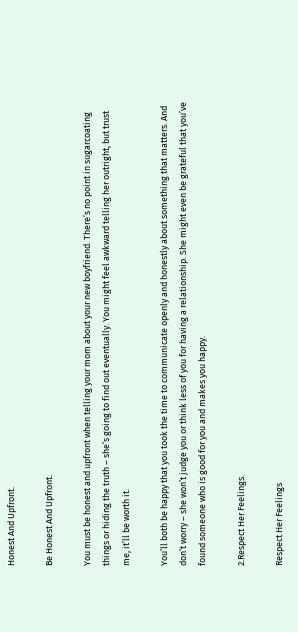Honest And Upfront.

Be Honest And Upfront.

You must be honest and upfront when telling your mom about your new boyfriend. There’s no point in sugarcoating things or hiding the truth – she’s going to find out eventually. You might feel awkward telling her outright, but trust me, it’ll be worth it.

You’ll both be happy that you took the time to communicate openly and honestly about something that matters. And don’t worry – she won’t judge you or think less of you for having a relationship. She might even be grateful that you’ve found someone who is good for you and makes you happy.

2.Respect Her Feelings.

Respect Her Feelings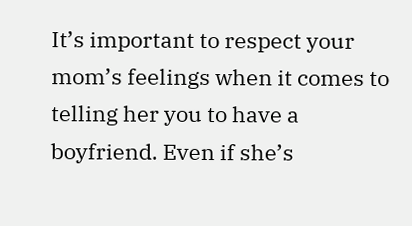It’s important to respect your mom’s feelings when it comes to telling her you to have a boyfriend. Even if she’s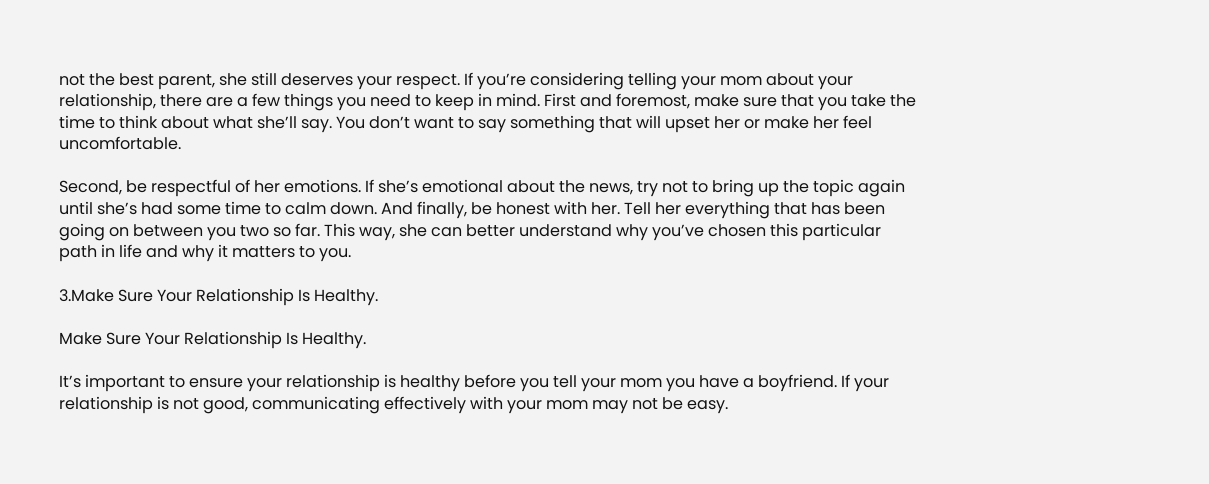not the best parent, she still deserves your respect. If you’re considering telling your mom about your relationship, there are a few things you need to keep in mind. First and foremost, make sure that you take the time to think about what she’ll say. You don’t want to say something that will upset her or make her feel uncomfortable.

Second, be respectful of her emotions. If she’s emotional about the news, try not to bring up the topic again until she’s had some time to calm down. And finally, be honest with her. Tell her everything that has been going on between you two so far. This way, she can better understand why you’ve chosen this particular path in life and why it matters to you.

3.Make Sure Your Relationship Is Healthy.

Make Sure Your Relationship Is Healthy.

It’s important to ensure your relationship is healthy before you tell your mom you have a boyfriend. If your relationship is not good, communicating effectively with your mom may not be easy.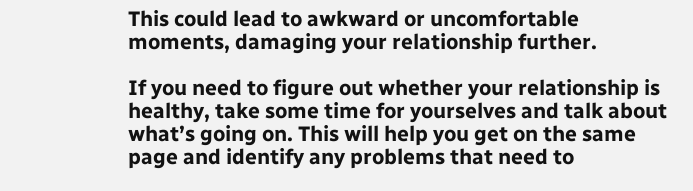This could lead to awkward or uncomfortable moments, damaging your relationship further.

If you need to figure out whether your relationship is healthy, take some time for yourselves and talk about what’s going on. This will help you get on the same page and identify any problems that need to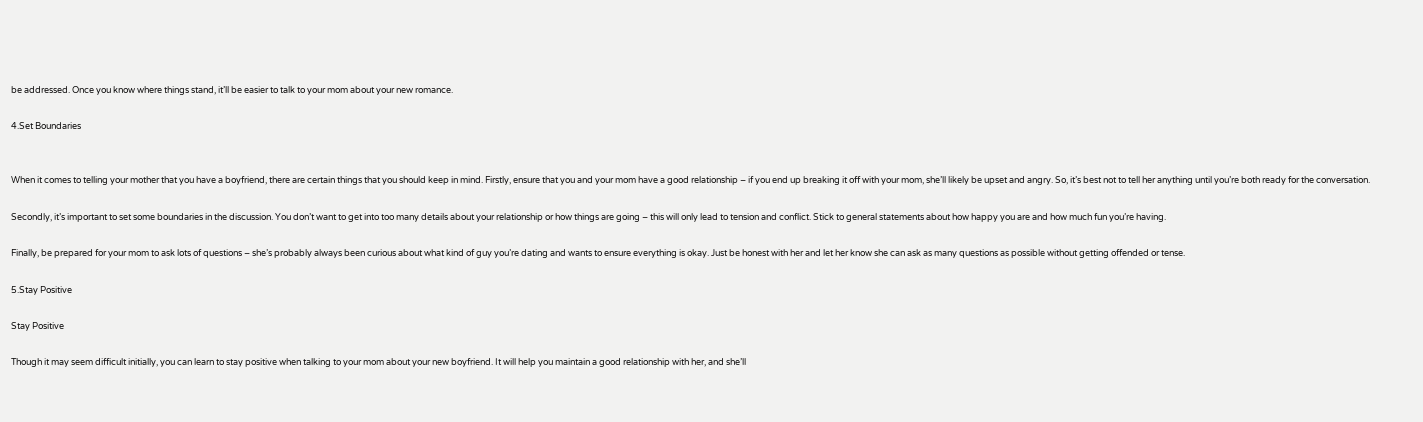be addressed. Once you know where things stand, it’ll be easier to talk to your mom about your new romance.

4.Set Boundaries


When it comes to telling your mother that you have a boyfriend, there are certain things that you should keep in mind. Firstly, ensure that you and your mom have a good relationship – if you end up breaking it off with your mom, she’ll likely be upset and angry. So, it’s best not to tell her anything until you’re both ready for the conversation.

Secondly, it’s important to set some boundaries in the discussion. You don’t want to get into too many details about your relationship or how things are going – this will only lead to tension and conflict. Stick to general statements about how happy you are and how much fun you’re having.

Finally, be prepared for your mom to ask lots of questions – she’s probably always been curious about what kind of guy you’re dating and wants to ensure everything is okay. Just be honest with her and let her know she can ask as many questions as possible without getting offended or tense.

5.Stay Positive

Stay Positive

Though it may seem difficult initially, you can learn to stay positive when talking to your mom about your new boyfriend. It will help you maintain a good relationship with her, and she’ll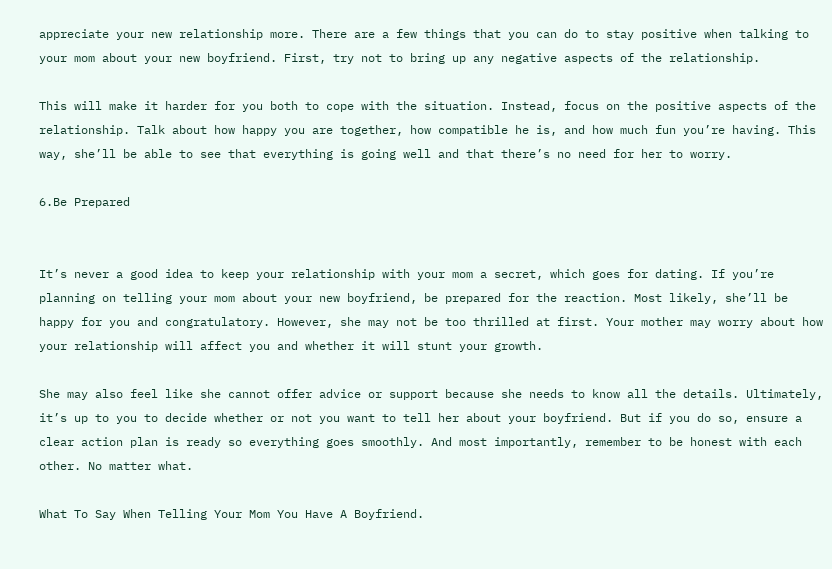appreciate your new relationship more. There are a few things that you can do to stay positive when talking to your mom about your new boyfriend. First, try not to bring up any negative aspects of the relationship.

This will make it harder for you both to cope with the situation. Instead, focus on the positive aspects of the relationship. Talk about how happy you are together, how compatible he is, and how much fun you’re having. This way, she’ll be able to see that everything is going well and that there’s no need for her to worry.

6.Be Prepared


It’s never a good idea to keep your relationship with your mom a secret, which goes for dating. If you’re planning on telling your mom about your new boyfriend, be prepared for the reaction. Most likely, she’ll be happy for you and congratulatory. However, she may not be too thrilled at first. Your mother may worry about how your relationship will affect you and whether it will stunt your growth.

She may also feel like she cannot offer advice or support because she needs to know all the details. Ultimately, it’s up to you to decide whether or not you want to tell her about your boyfriend. But if you do so, ensure a clear action plan is ready so everything goes smoothly. And most importantly, remember to be honest with each other. No matter what.

What To Say When Telling Your Mom You Have A Boyfriend.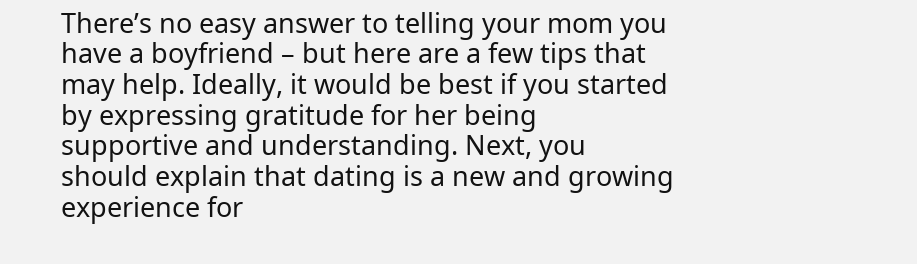There’s no easy answer to telling your mom you have a boyfriend – but here are a few tips that may help. Ideally, it would be best if you started by expressing gratitude for her being supportive and understanding. Next, you should explain that dating is a new and growing experience for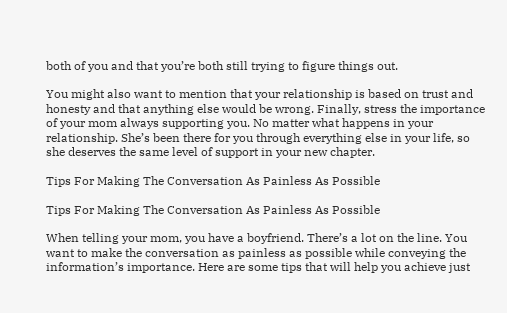both of you and that you’re both still trying to figure things out.

You might also want to mention that your relationship is based on trust and honesty and that anything else would be wrong. Finally, stress the importance of your mom always supporting you. No matter what happens in your relationship. She’s been there for you through everything else in your life, so she deserves the same level of support in your new chapter.

Tips For Making The Conversation As Painless As Possible

Tips For Making The Conversation As Painless As Possible

When telling your mom, you have a boyfriend. There’s a lot on the line. You want to make the conversation as painless as possible while conveying the information’s importance. Here are some tips that will help you achieve just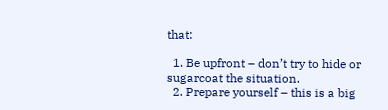that:

  1. Be upfront – don’t try to hide or sugarcoat the situation.
  2. Prepare yourself – this is a big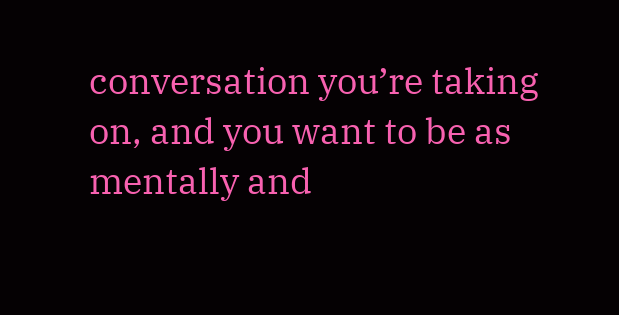conversation you’re taking on, and you want to be as mentally and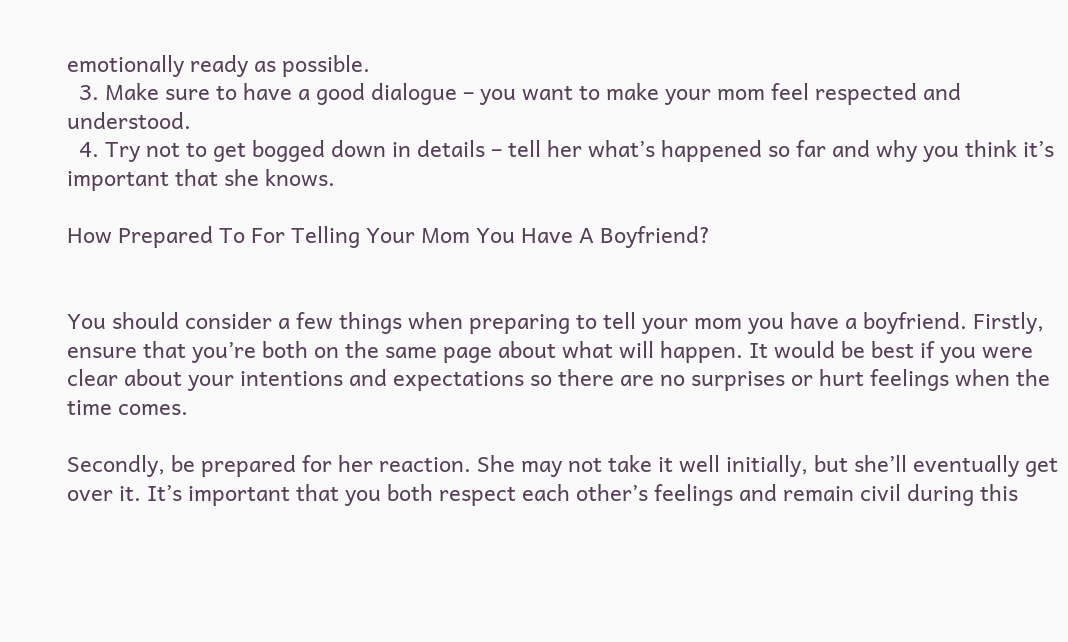emotionally ready as possible.
  3. Make sure to have a good dialogue – you want to make your mom feel respected and understood.
  4. Try not to get bogged down in details – tell her what’s happened so far and why you think it’s important that she knows.

How Prepared To For Telling Your Mom You Have A Boyfriend?


You should consider a few things when preparing to tell your mom you have a boyfriend. Firstly, ensure that you’re both on the same page about what will happen. It would be best if you were clear about your intentions and expectations so there are no surprises or hurt feelings when the time comes.

Secondly, be prepared for her reaction. She may not take it well initially, but she’ll eventually get over it. It’s important that you both respect each other’s feelings and remain civil during this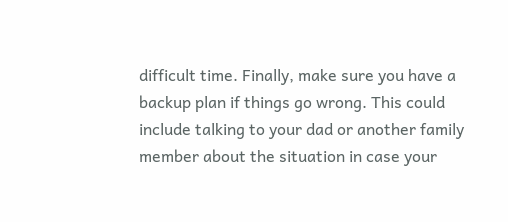difficult time. Finally, make sure you have a backup plan if things go wrong. This could include talking to your dad or another family member about the situation in case your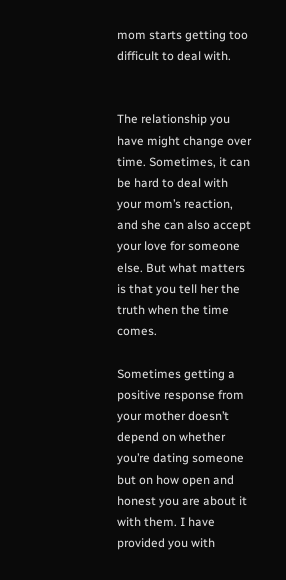mom starts getting too difficult to deal with.


The relationship you have might change over time. Sometimes, it can be hard to deal with your mom’s reaction, and she can also accept your love for someone else. But what matters is that you tell her the truth when the time comes.

Sometimes getting a positive response from your mother doesn’t depend on whether you’re dating someone but on how open and honest you are about it with them. I have provided you with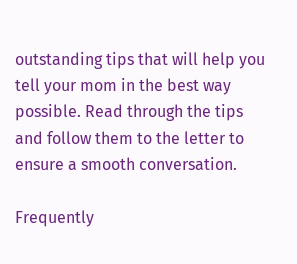outstanding tips that will help you tell your mom in the best way possible. Read through the tips and follow them to the letter to ensure a smooth conversation.

Frequently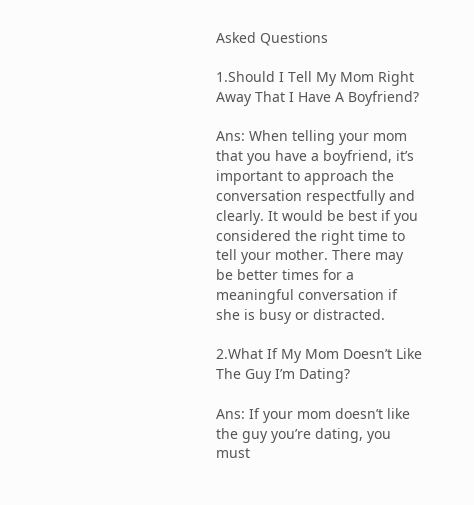Asked Questions

1.Should I Tell My Mom Right Away That I Have A Boyfriend?

Ans: When telling your mom that you have a boyfriend, it’s important to approach the conversation respectfully and clearly. It would be best if you considered the right time to tell your mother. There may be better times for a meaningful conversation if she is busy or distracted.

2.What If My Mom Doesn’t Like The Guy I’m Dating?

Ans: If your mom doesn’t like the guy you’re dating, you must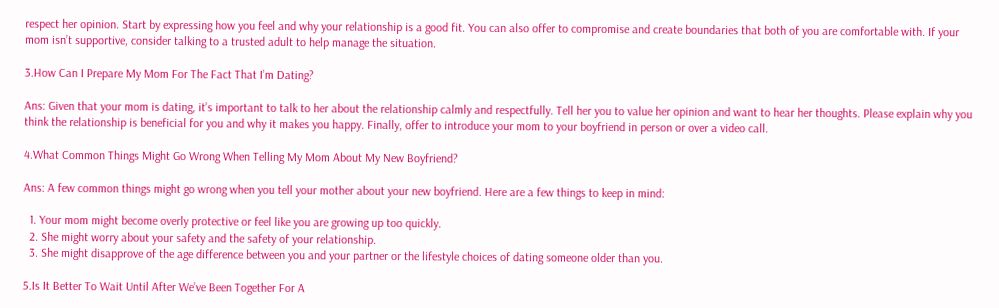respect her opinion. Start by expressing how you feel and why your relationship is a good fit. You can also offer to compromise and create boundaries that both of you are comfortable with. If your mom isn’t supportive, consider talking to a trusted adult to help manage the situation.

3.How Can I Prepare My Mom For The Fact That I’m Dating?

Ans: Given that your mom is dating, it’s important to talk to her about the relationship calmly and respectfully. Tell her you to value her opinion and want to hear her thoughts. Please explain why you think the relationship is beneficial for you and why it makes you happy. Finally, offer to introduce your mom to your boyfriend in person or over a video call.

4.What Common Things Might Go Wrong When Telling My Mom About My New Boyfriend?

Ans: A few common things might go wrong when you tell your mother about your new boyfriend. Here are a few things to keep in mind:

  1. Your mom might become overly protective or feel like you are growing up too quickly.
  2. She might worry about your safety and the safety of your relationship.
  3. She might disapprove of the age difference between you and your partner or the lifestyle choices of dating someone older than you.

5.Is It Better To Wait Until After We’ve Been Together For A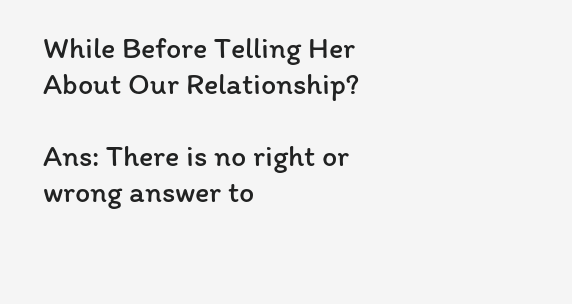While Before Telling Her About Our Relationship?

Ans: There is no right or wrong answer to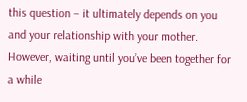this question – it ultimately depends on you and your relationship with your mother. However, waiting until you’ve been together for a while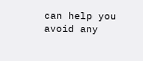can help you avoid any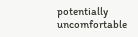potentially uncomfortable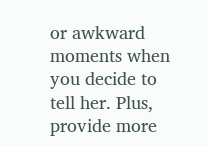or awkward moments when you decide to tell her. Plus, provide more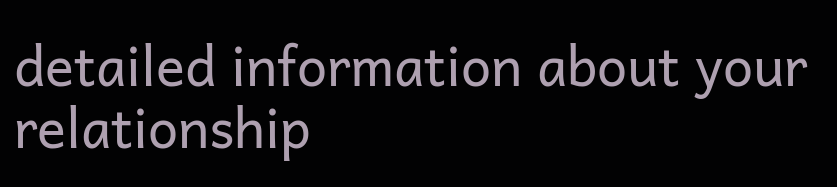detailed information about your relationship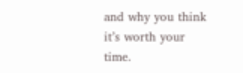and why you think it’s worth your time.